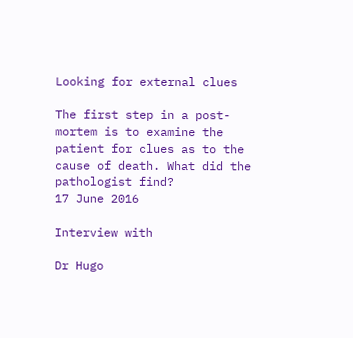Looking for external clues

The first step in a post-mortem is to examine the patient for clues as to the cause of death. What did the pathologist find?
17 June 2016

Interview with

Dr Hugo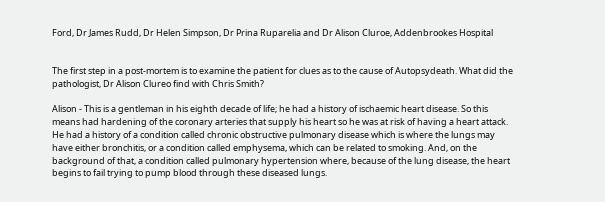Ford, Dr James Rudd, Dr Helen Simpson, Dr Prina Ruparelia and Dr Alison Cluroe, Addenbrookes Hospital


The first step in a post-mortem is to examine the patient for clues as to the cause of Autopsydeath. What did the pathologist, Dr Alison Clureo find with Chris Smith?

Alison - This is a gentleman in his eighth decade of life; he had a history of ischaemic heart disease. So this means had hardening of the coronary arteries that supply his heart so he was at risk of having a heart attack. He had a history of a condition called chronic obstructive pulmonary disease which is where the lungs may have either bronchitis, or a condition called emphysema, which can be related to smoking. And, on the background of that, a condition called pulmonary hypertension where, because of the lung disease, the heart begins to fail trying to pump blood through these diseased lungs.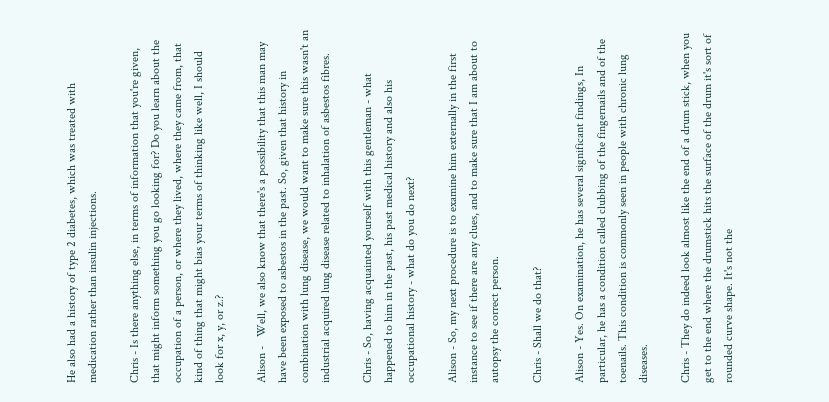He also had a history of type 2 diabetes, which was treated with medication rather than insulin injections.

Chris - Is there anything else, in terms of information that you're given, that might inform something you go looking for? Do you learn about the occupation of a person, or where they lived, where they came from, that kind of thing that might bias your terms of thinking like well, I should look for x, y, or z.?

Alison -   Well, we also know that there's a possibility that this man may have been exposed to asbestos in the past. So, given that history in combination with lung disease, we would want to make sure this wasn't an industrial acquired lung disease related to inhalation of asbestos fibres.

Chris - So, having acquainted yourself with this gentleman - what happened to him in the past, his past medical history and also his occupational history - what do you do next?

Alison - So, my next procedure is to examine him externally in the first instance to see if there are any clues, and to make sure that I am about to autopsy the correct person.

Chris - Shall we do that?

Alison - Yes. On examination, he has several significant findings, In particular, he has a condition called clubbing of the fingernails and of the toenails. This condition is commonly seen in people with chronic lung diseases.

Chris - They do indeed look almost like the end of a drum stick, when you get to the end where the drumstick hits the surface of the drum it's sort of rounded curve shape. It's not the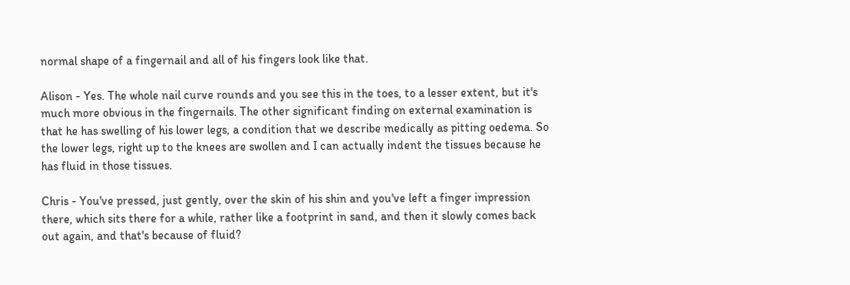normal shape of a fingernail and all of his fingers look like that.

Alison - Yes. The whole nail curve rounds and you see this in the toes, to a lesser extent, but it's much more obvious in the fingernails. The other significant finding on external examination is that he has swelling of his lower legs, a condition that we describe medically as pitting oedema. So the lower legs, right up to the knees are swollen and I can actually indent the tissues because he has fluid in those tissues.

Chris - You've pressed, just gently, over the skin of his shin and you've left a finger impression there, which sits there for a while, rather like a footprint in sand, and then it slowly comes back out again, and that's because of fluid?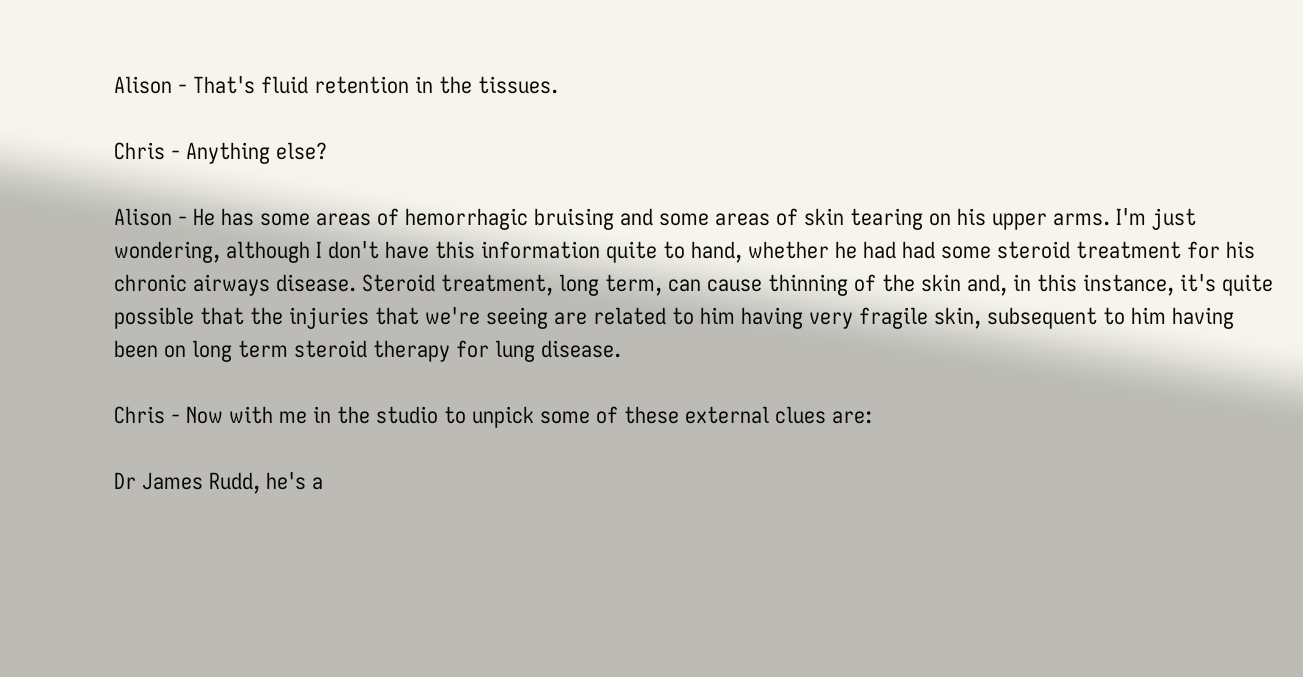Alison - That's fluid retention in the tissues.

Chris - Anything else?

Alison - He has some areas of hemorrhagic bruising and some areas of skin tearing on his upper arms. I'm just wondering, although I don't have this information quite to hand, whether he had had some steroid treatment for his chronic airways disease. Steroid treatment, long term, can cause thinning of the skin and, in this instance, it's quite possible that the injuries that we're seeing are related to him having very fragile skin, subsequent to him having been on long term steroid therapy for lung disease.

Chris - Now with me in the studio to unpick some of these external clues are:

Dr James Rudd, he's a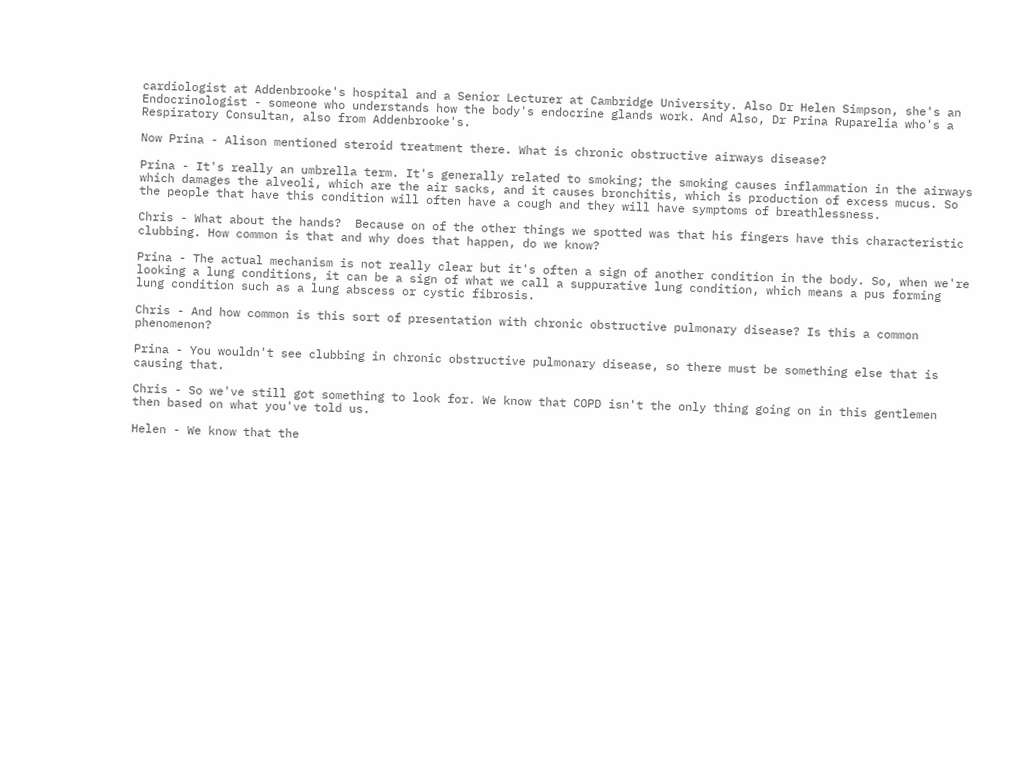cardiologist at Addenbrooke's hospital and a Senior Lecturer at Cambridge University. Also Dr Helen Simpson, she's an Endocrinologist - someone who understands how the body's endocrine glands work. And Also, Dr Prina Ruparelia who's a Respiratory Consultan, also from Addenbrooke's.

Now Prina - Alison mentioned steroid treatment there. What is chronic obstructive airways disease?

Prina - It's really an umbrella term. It's generally related to smoking; the smoking causes inflammation in the airways which damages the alveoli, which are the air sacks, and it causes bronchitis, which is production of excess mucus. So the people that have this condition will often have a cough and they will have symptoms of breathlessness.

Chris - What about the hands?  Because on of the other things we spotted was that his fingers have this characteristic clubbing. How common is that and why does that happen, do we know?

Prina - The actual mechanism is not really clear but it's often a sign of another condition in the body. So, when we're looking a lung conditions, it can be a sign of what we call a suppurative lung condition, which means a pus forming lung condition such as a lung abscess or cystic fibrosis.

Chris - And how common is this sort of presentation with chronic obstructive pulmonary disease? Is this a common phenomenon?

Prina - You wouldn't see clubbing in chronic obstructive pulmonary disease, so there must be something else that is causing that.

Chris - So we've still got something to look for. We know that COPD isn't the only thing going on in this gentlemen then based on what you've told us.

Helen - We know that the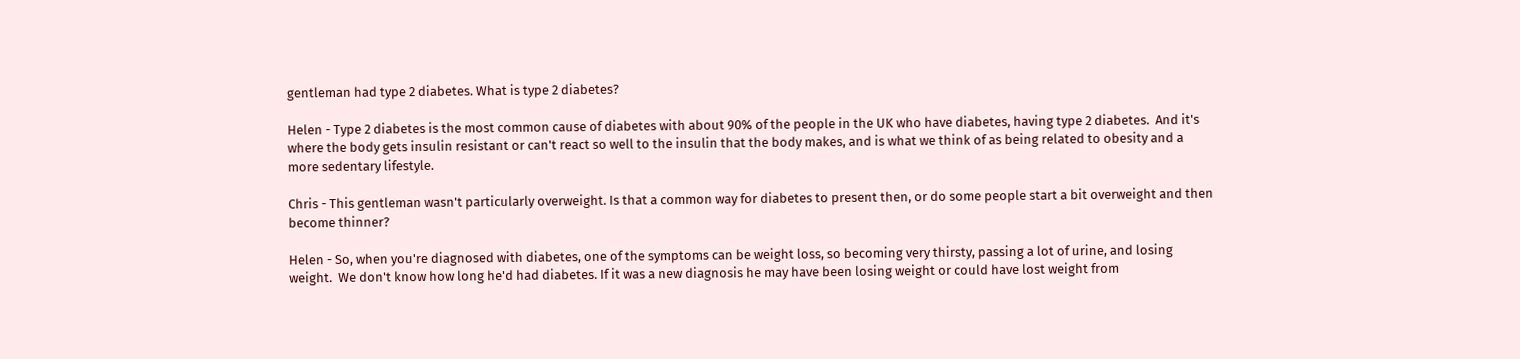gentleman had type 2 diabetes. What is type 2 diabetes?

Helen - Type 2 diabetes is the most common cause of diabetes with about 90% of the people in the UK who have diabetes, having type 2 diabetes.  And it's where the body gets insulin resistant or can't react so well to the insulin that the body makes, and is what we think of as being related to obesity and a more sedentary lifestyle.

Chris - This gentleman wasn't particularly overweight. Is that a common way for diabetes to present then, or do some people start a bit overweight and then become thinner?

Helen - So, when you're diagnosed with diabetes, one of the symptoms can be weight loss, so becoming very thirsty, passing a lot of urine, and losing weight.  We don't know how long he'd had diabetes. If it was a new diagnosis he may have been losing weight or could have lost weight from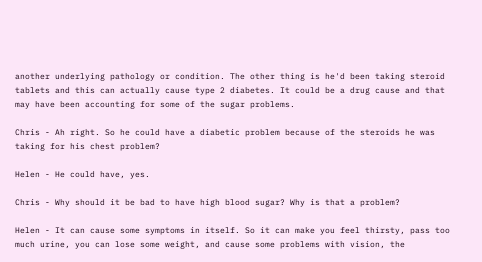another underlying pathology or condition. The other thing is he'd been taking steroid tablets and this can actually cause type 2 diabetes. It could be a drug cause and that may have been accounting for some of the sugar problems.

Chris - Ah right. So he could have a diabetic problem because of the steroids he was taking for his chest problem?

Helen - He could have, yes.

Chris - Why should it be bad to have high blood sugar? Why is that a problem?

Helen - It can cause some symptoms in itself. So it can make you feel thirsty, pass too much urine, you can lose some weight, and cause some problems with vision, the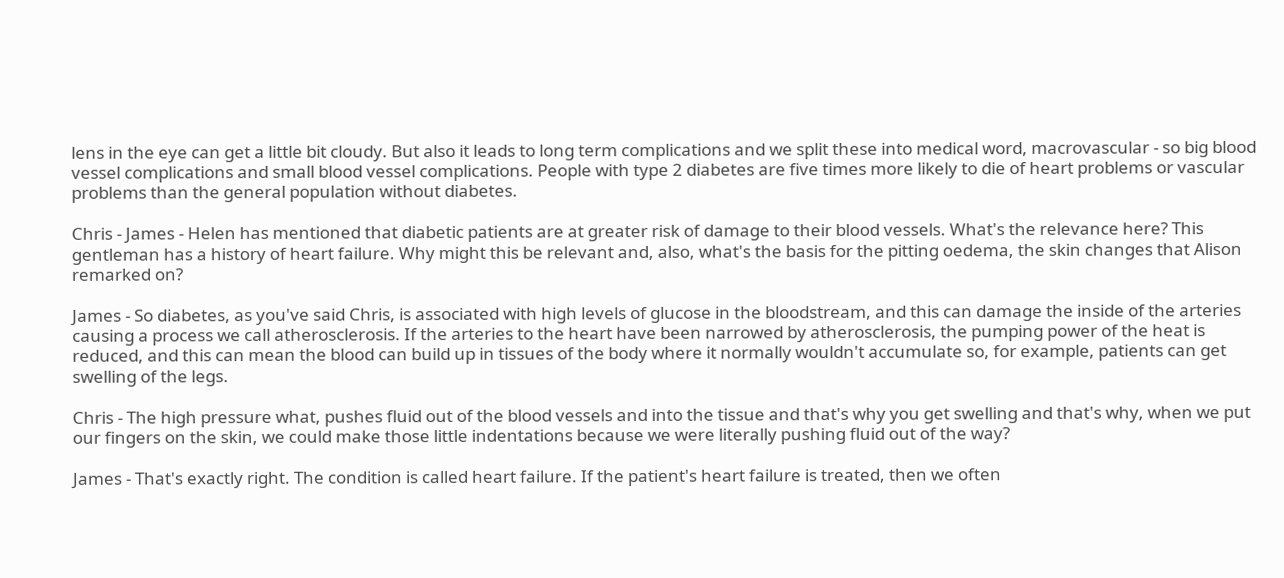lens in the eye can get a little bit cloudy. But also it leads to long term complications and we split these into medical word, macrovascular - so big blood vessel complications and small blood vessel complications. People with type 2 diabetes are five times more likely to die of heart problems or vascular problems than the general population without diabetes.

Chris - James - Helen has mentioned that diabetic patients are at greater risk of damage to their blood vessels. What's the relevance here? This gentleman has a history of heart failure. Why might this be relevant and, also, what's the basis for the pitting oedema, the skin changes that Alison remarked on?

James - So diabetes, as you've said Chris, is associated with high levels of glucose in the bloodstream, and this can damage the inside of the arteries causing a process we call atherosclerosis. If the arteries to the heart have been narrowed by atherosclerosis, the pumping power of the heat is reduced, and this can mean the blood can build up in tissues of the body where it normally wouldn't accumulate so, for example, patients can get swelling of the legs.

Chris - The high pressure what, pushes fluid out of the blood vessels and into the tissue and that's why you get swelling and that's why, when we put our fingers on the skin, we could make those little indentations because we were literally pushing fluid out of the way?

James - That's exactly right. The condition is called heart failure. If the patient's heart failure is treated, then we often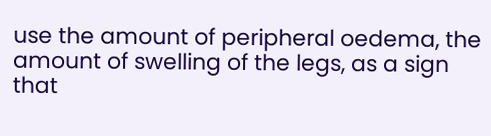use the amount of peripheral oedema, the amount of swelling of the legs, as a sign that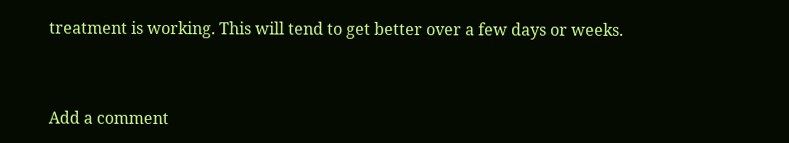treatment is working. This will tend to get better over a few days or weeks.


Add a comment